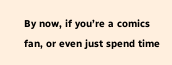By now, if you’re a comics fan, or even just spend time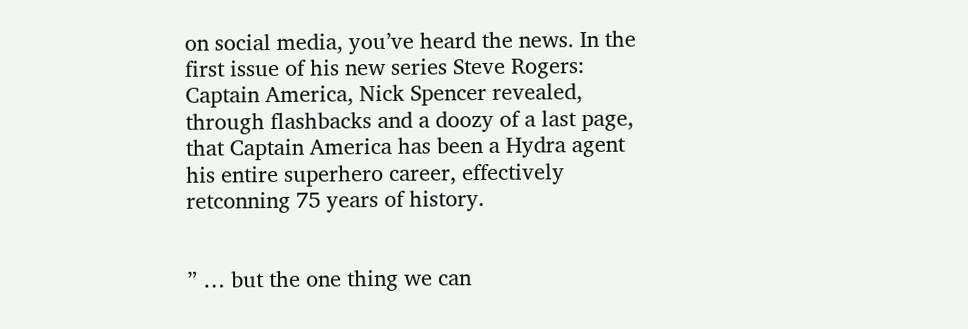on social media, you’ve heard the news. In the first issue of his new series Steve Rogers: Captain America, Nick Spencer revealed, through flashbacks and a doozy of a last page, that Captain America has been a Hydra agent his entire superhero career, effectively retconning 75 years of history.


” … but the one thing we can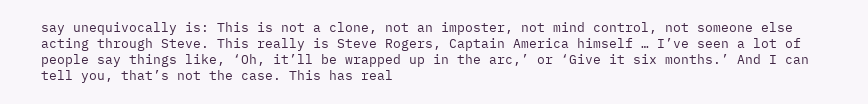say unequivocally is: This is not a clone, not an imposter, not mind control, not someone else acting through Steve. This really is Steve Rogers, Captain America himself … I’ve seen a lot of people say things like, ‘Oh, it’ll be wrapped up in the arc,’ or ‘Give it six months.’ And I can tell you, that’s not the case. This has real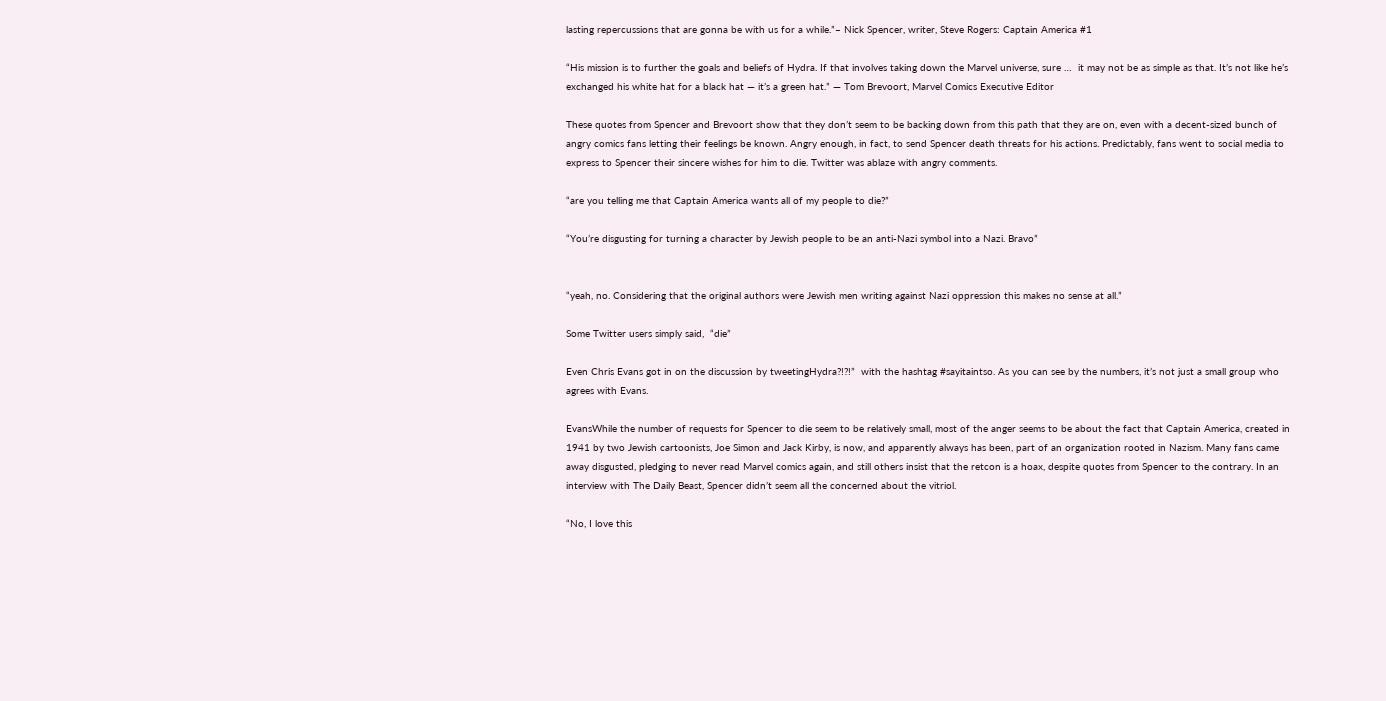lasting repercussions that are gonna be with us for a while.”– Nick Spencer, writer, Steve Rogers: Captain America #1

“His mission is to further the goals and beliefs of Hydra. If that involves taking down the Marvel universe, sure …  it may not be as simple as that. It’s not like he’s exchanged his white hat for a black hat — it’s a green hat.” — Tom Brevoort, Marvel Comics Executive Editor

These quotes from Spencer and Brevoort show that they don’t seem to be backing down from this path that they are on, even with a decent-sized bunch of angry comics fans letting their feelings be known. Angry enough, in fact, to send Spencer death threats for his actions. Predictably, fans went to social media to express to Spencer their sincere wishes for him to die. Twitter was ablaze with angry comments.

“are you telling me that Captain America wants all of my people to die?”

“You’re disgusting for turning a character by Jewish people to be an anti-Nazi symbol into a Nazi. Bravo”


“yeah, no. Considering that the original authors were Jewish men writing against Nazi oppression this makes no sense at all.”

Some Twitter users simply said,  “die”

Even Chris Evans got in on the discussion by tweetingHydra?!?!”  with the hashtag #sayitaintso. As you can see by the numbers, it’s not just a small group who agrees with Evans.

EvansWhile the number of requests for Spencer to die seem to be relatively small, most of the anger seems to be about the fact that Captain America, created in 1941 by two Jewish cartoonists, Joe Simon and Jack Kirby, is now, and apparently always has been, part of an organization rooted in Nazism. Many fans came away disgusted, pledging to never read Marvel comics again, and still others insist that the retcon is a hoax, despite quotes from Spencer to the contrary. In an interview with The Daily Beast, Spencer didn’t seem all the concerned about the vitriol.

“No, I love this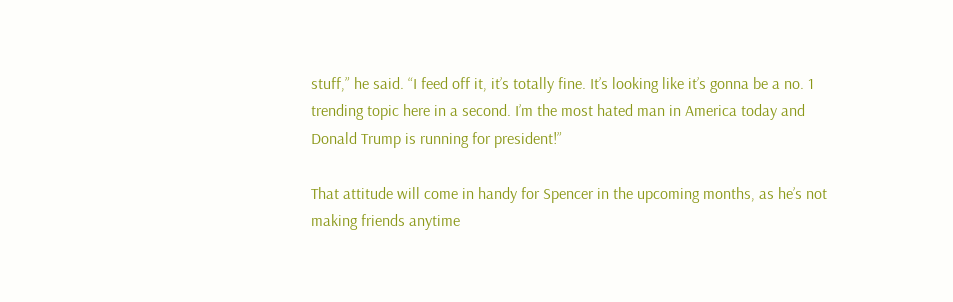stuff,” he said. “I feed off it, it’s totally fine. It’s looking like it’s gonna be a no. 1 trending topic here in a second. I’m the most hated man in America today and Donald Trump is running for president!”

That attitude will come in handy for Spencer in the upcoming months, as he’s not making friends anytime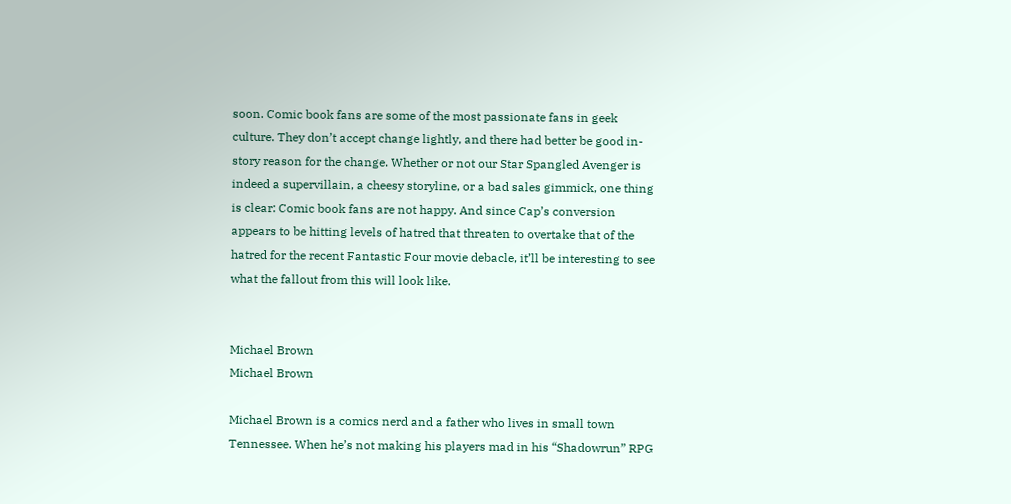soon. Comic book fans are some of the most passionate fans in geek culture. They don’t accept change lightly, and there had better be good in-story reason for the change. Whether or not our Star Spangled Avenger is indeed a supervillain, a cheesy storyline, or a bad sales gimmick, one thing is clear: Comic book fans are not happy. And since Cap’s conversion appears to be hitting levels of hatred that threaten to overtake that of the hatred for the recent Fantastic Four movie debacle, it’ll be interesting to see what the fallout from this will look like.


Michael Brown
Michael Brown

Michael Brown is a comics nerd and a father who lives in small town Tennessee. When he’s not making his players mad in his “Shadowrun” RPG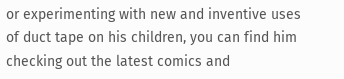or experimenting with new and inventive uses of duct tape on his children, you can find him checking out the latest comics and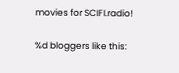movies for SCIFI.radio!

%d bloggers like this: